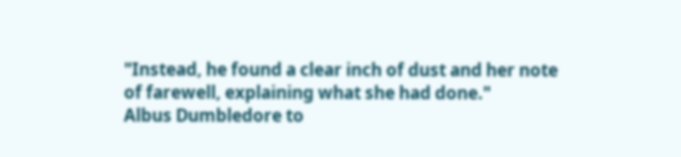"Instead, he found a clear inch of dust and her note of farewell, explaining what she had done."
Albus Dumbledore to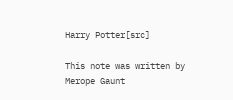Harry Potter[src]

This note was written by Merope Gaunt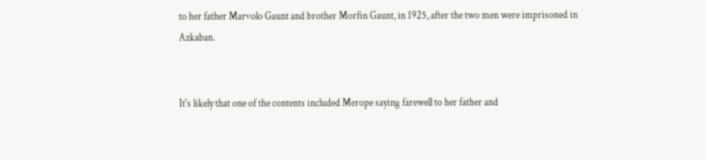to her father Marvolo Gaunt and brother Morfin Gaunt, in 1925, after the two men were imprisoned in Azkaban.


It's likely that one of the contents included Merope saying farewell to her father and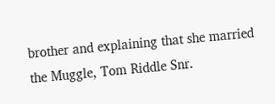brother and explaining that she married the Muggle, Tom Riddle Snr.